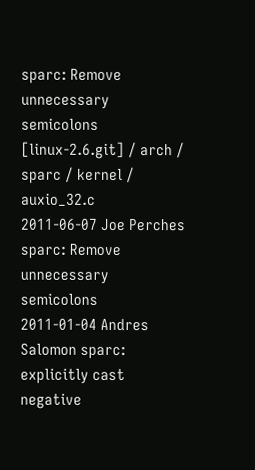sparc: Remove unnecessary semicolons
[linux-2.6.git] / arch / sparc / kernel / auxio_32.c
2011-06-07 Joe Perches sparc: Remove unnecessary semicolons
2011-01-04 Andres Salomon sparc: explicitly cast negative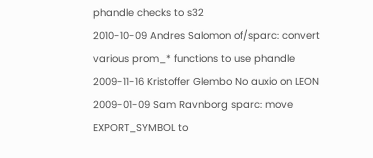phandle checks to s32
2010-10-09 Andres Salomon of/sparc: convert various prom_* functions to use phandle
2009-11-16 Kristoffer Glembo No auxio on LEON
2009-01-09 Sam Ravnborg sparc: move EXPORT_SYMBOL to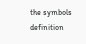the symbols definition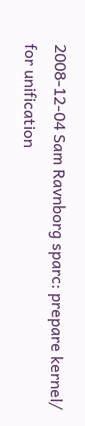2008-12-04 Sam Ravnborg sparc: prepare kernel/ for unification